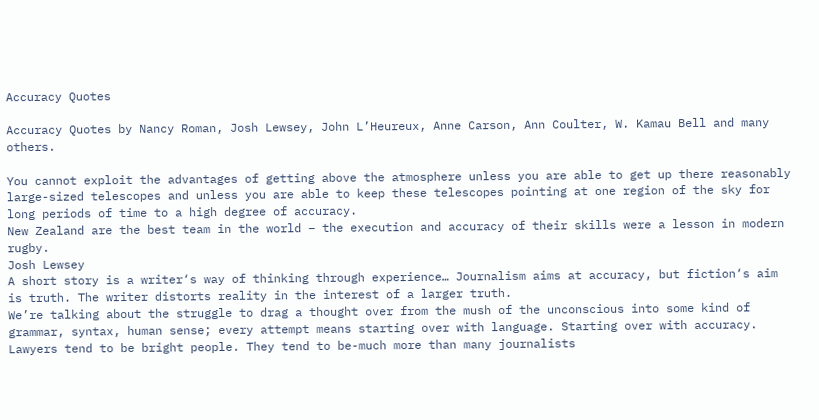Accuracy Quotes

Accuracy Quotes by Nancy Roman, Josh Lewsey, John L’Heureux, Anne Carson, Ann Coulter, W. Kamau Bell and many others.

You cannot exploit the advantages of getting above the atmosphere unless you are able to get up there reasonably large-sized telescopes and unless you are able to keep these telescopes pointing at one region of the sky for long periods of time to a high degree of accuracy.
New Zealand are the best team in the world – the execution and accuracy of their skills were a lesson in modern rugby.
Josh Lewsey
A short story is a writer‘s way of thinking through experience… Journalism aims at accuracy, but fiction‘s aim is truth. The writer distorts reality in the interest of a larger truth.
We’re talking about the struggle to drag a thought over from the mush of the unconscious into some kind of grammar, syntax, human sense; every attempt means starting over with language. Starting over with accuracy.
Lawyers tend to be bright people. They tend to be-much more than many journalists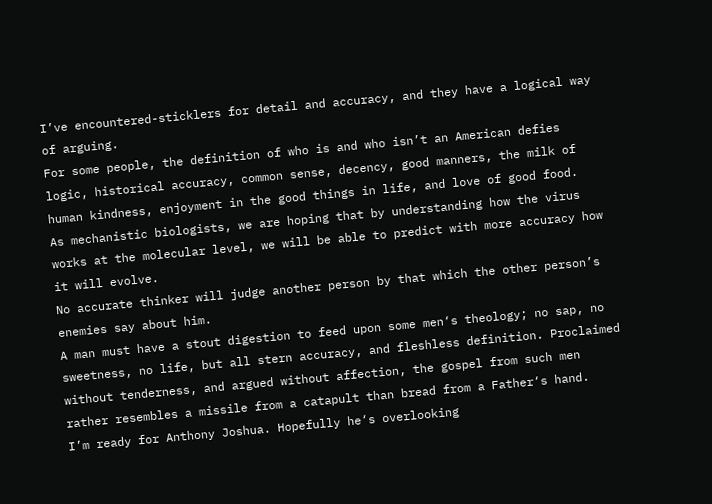I’ve encountered-sticklers for detail and accuracy, and they have a logical way of arguing.
For some people, the definition of who is and who isn’t an American defies logic, historical accuracy, common sense, decency, good manners, the milk of human kindness, enjoyment in the good things in life, and love of good food.
As mechanistic biologists, we are hoping that by understanding how the virus works at the molecular level, we will be able to predict with more accuracy how it will evolve.
No accurate thinker will judge another person by that which the other person’s enemies say about him.
A man must have a stout digestion to feed upon some men‘s theology; no sap, no sweetness, no life, but all stern accuracy, and fleshless definition. Proclaimed without tenderness, and argued without affection, the gospel from such men rather resembles a missile from a catapult than bread from a Father‘s hand.
I’m ready for Anthony Joshua. Hopefully he‘s overlooking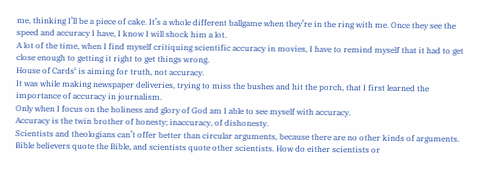me, thinking I’ll be a piece of cake. It’s a whole different ballgame when they’re in the ring with me. Once they see the speed and accuracy I have, I know I will shock him a lot.
A lot of the time, when I find myself critiquing scientific accuracy in movies, I have to remind myself that it had to get close enough to getting it right to get things wrong.
House of Cards‘ is aiming for truth, not accuracy.
It was while making newspaper deliveries, trying to miss the bushes and hit the porch, that I first learned the importance of accuracy in journalism.
Only when I focus on the holiness and glory of God am I able to see myself with accuracy.
Accuracy is the twin brother of honesty; inaccuracy, of dishonesty.
Scientists and theologians can’t offer better than circular arguments, because there are no other kinds of arguments. Bible believers quote the Bible, and scientists quote other scientists. How do either scientists or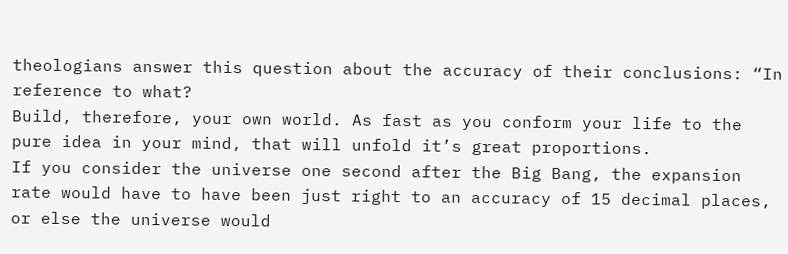theologians answer this question about the accuracy of their conclusions: “In reference to what?
Build, therefore, your own world. As fast as you conform your life to the pure idea in your mind, that will unfold it’s great proportions.
If you consider the universe one second after the Big Bang, the expansion rate would have to have been just right to an accuracy of 15 decimal places, or else the universe would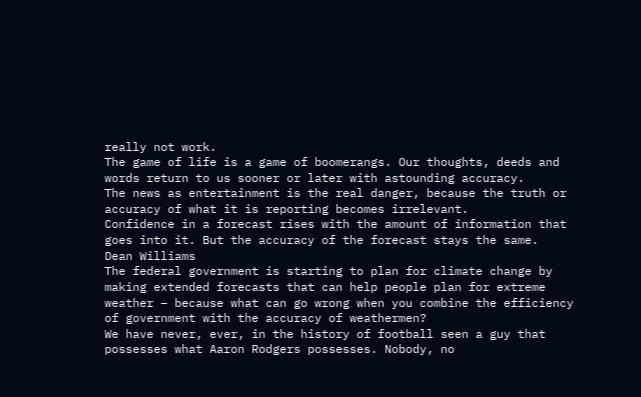really not work.
The game of life is a game of boomerangs. Our thoughts, deeds and words return to us sooner or later with astounding accuracy.
The news as entertainment is the real danger, because the truth or accuracy of what it is reporting becomes irrelevant.
Confidence in a forecast rises with the amount of information that goes into it. But the accuracy of the forecast stays the same.
Dean Williams
The federal government is starting to plan for climate change by making extended forecasts that can help people plan for extreme weather – because what can go wrong when you combine the efficiency of government with the accuracy of weathermen?
We have never, ever, in the history of football seen a guy that possesses what Aaron Rodgers possesses. Nobody, no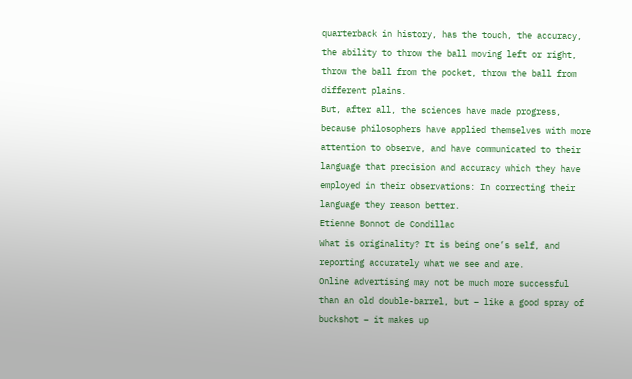quarterback in history, has the touch, the accuracy, the ability to throw the ball moving left or right, throw the ball from the pocket, throw the ball from different plains.
But, after all, the sciences have made progress, because philosophers have applied themselves with more attention to observe, and have communicated to their language that precision and accuracy which they have employed in their observations: In correcting their language they reason better.
Etienne Bonnot de Condillac
What is originality? It is being one’s self, and reporting accurately what we see and are.
Online advertising may not be much more successful than an old double-barrel, but – like a good spray of buckshot – it makes up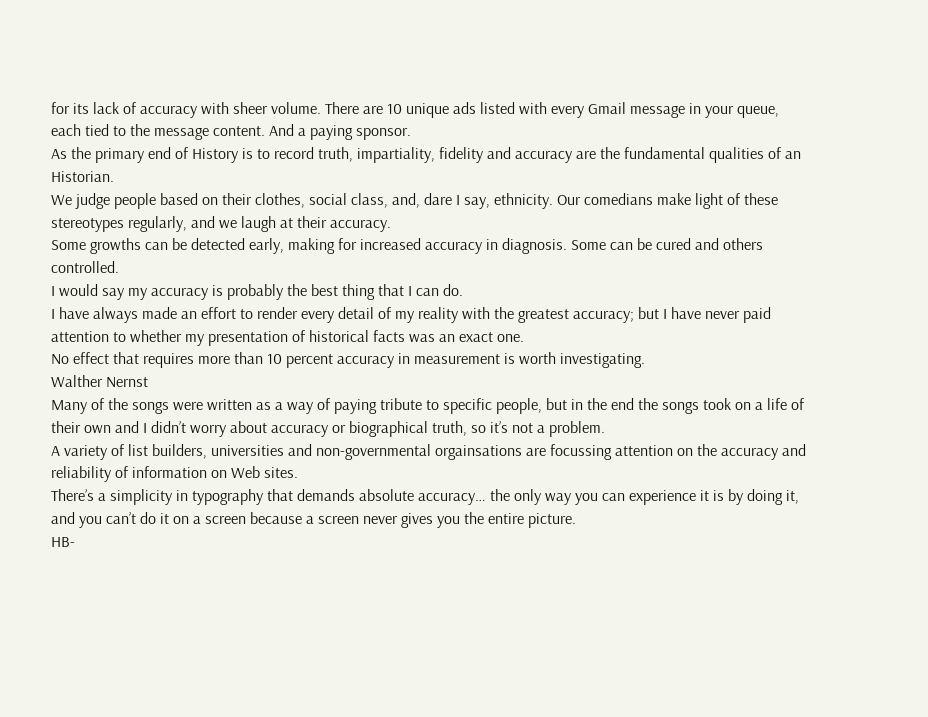for its lack of accuracy with sheer volume. There are 10 unique ads listed with every Gmail message in your queue, each tied to the message content. And a paying sponsor.
As the primary end of History is to record truth, impartiality, fidelity and accuracy are the fundamental qualities of an Historian.
We judge people based on their clothes, social class, and, dare I say, ethnicity. Our comedians make light of these stereotypes regularly, and we laugh at their accuracy.
Some growths can be detected early, making for increased accuracy in diagnosis. Some can be cured and others controlled.
I would say my accuracy is probably the best thing that I can do.
I have always made an effort to render every detail of my reality with the greatest accuracy; but I have never paid attention to whether my presentation of historical facts was an exact one.
No effect that requires more than 10 percent accuracy in measurement is worth investigating.
Walther Nernst
Many of the songs were written as a way of paying tribute to specific people, but in the end the songs took on a life of their own and I didn’t worry about accuracy or biographical truth, so it’s not a problem.
A variety of list builders, universities and non-governmental orgainsations are focussing attention on the accuracy and reliability of information on Web sites.
There’s a simplicity in typography that demands absolute accuracy… the only way you can experience it is by doing it, and you can’t do it on a screen because a screen never gives you the entire picture.
HB-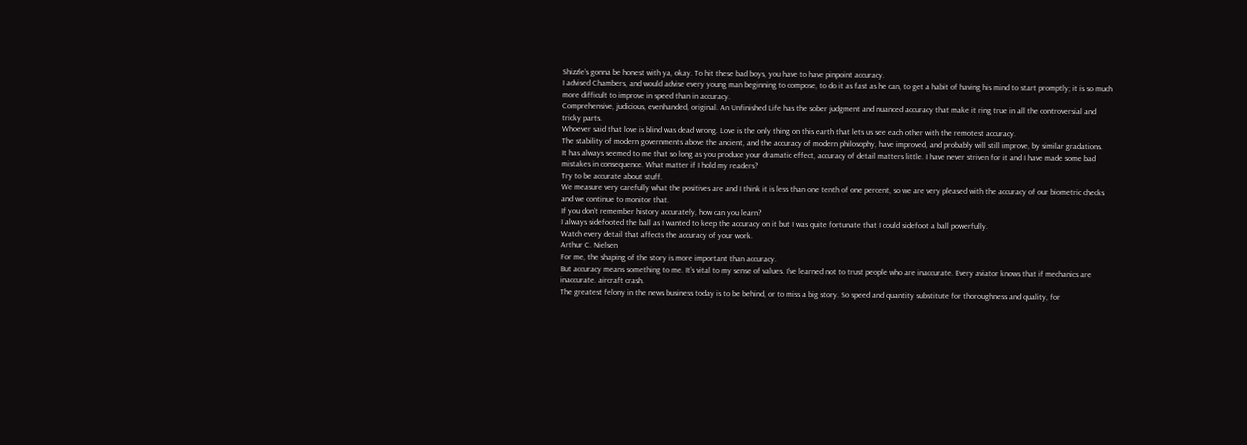Shizzle’s gonna be honest with ya, okay. To hit these bad boys, you have to have pinpoint accuracy.
I advised Chambers, and would advise every young man beginning to compose, to do it as fast as he can, to get a habit of having his mind to start promptly; it is so much more difficult to improve in speed than in accuracy.
Comprehensive, judicious, evenhanded, original. An Unfinished Life has the sober judgment and nuanced accuracy that make it ring true in all the controversial and tricky parts.
Whoever said that love is blind was dead wrong. Love is the only thing on this earth that lets us see each other with the remotest accuracy.
The stability of modern governments above the ancient, and the accuracy of modern philosophy, have improved, and probably will still improve, by similar gradations.
It has always seemed to me that so long as you produce your dramatic effect, accuracy of detail matters little. I have never striven for it and I have made some bad mistakes in consequence. What matter if I hold my readers?
Try to be accurate about stuff.
We measure very carefully what the positives are and I think it is less than one tenth of one percent, so we are very pleased with the accuracy of our biometric checks and we continue to monitor that.
If you don’t remember history accurately, how can you learn?
I always sidefooted the ball as I wanted to keep the accuracy on it but I was quite fortunate that I could sidefoot a ball powerfully.
Watch every detail that affects the accuracy of your work.
Arthur C. Nielsen
For me, the shaping of the story is more important than accuracy.
But accuracy means something to me. It’s vital to my sense of values. I’ve learned not to trust people who are inaccurate. Every aviator knows that if mechanics are inaccurate. aircraft crash.
The greatest felony in the news business today is to be behind, or to miss a big story. So speed and quantity substitute for thoroughness and quality, for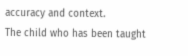accuracy and context.
The child who has been taught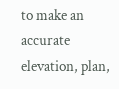to make an accurate elevation, plan,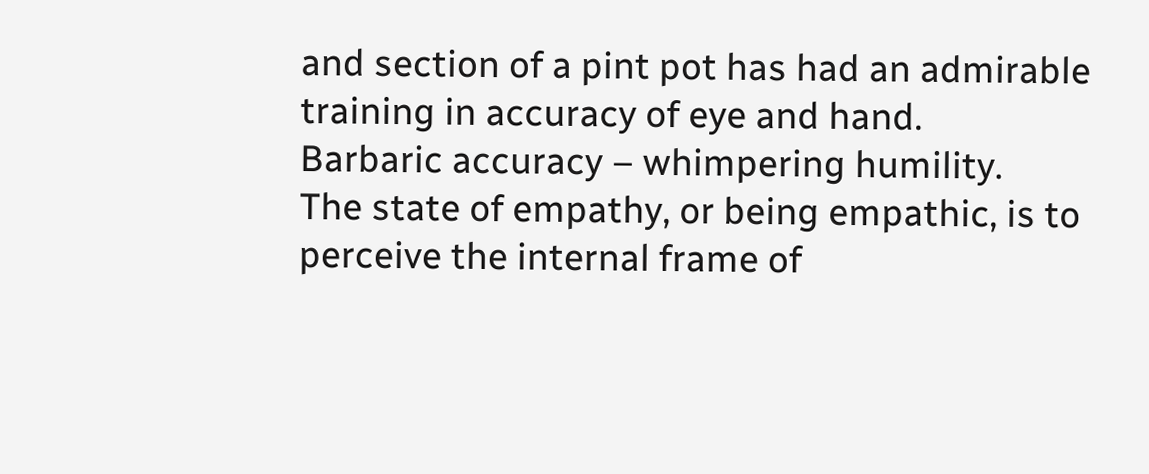and section of a pint pot has had an admirable training in accuracy of eye and hand.
Barbaric accuracy – whimpering humility.
The state of empathy, or being empathic, is to perceive the internal frame of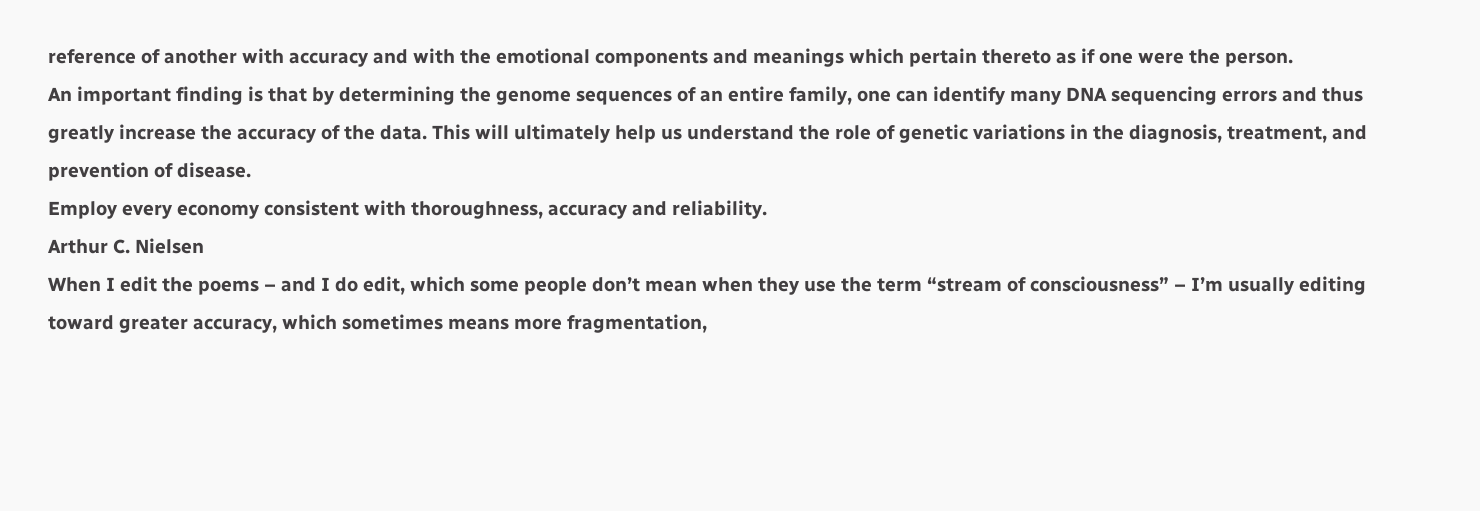reference of another with accuracy and with the emotional components and meanings which pertain thereto as if one were the person.
An important finding is that by determining the genome sequences of an entire family, one can identify many DNA sequencing errors and thus greatly increase the accuracy of the data. This will ultimately help us understand the role of genetic variations in the diagnosis, treatment, and prevention of disease.
Employ every economy consistent with thoroughness, accuracy and reliability.
Arthur C. Nielsen
When I edit the poems – and I do edit, which some people don’t mean when they use the term “stream of consciousness” – I’m usually editing toward greater accuracy, which sometimes means more fragmentation,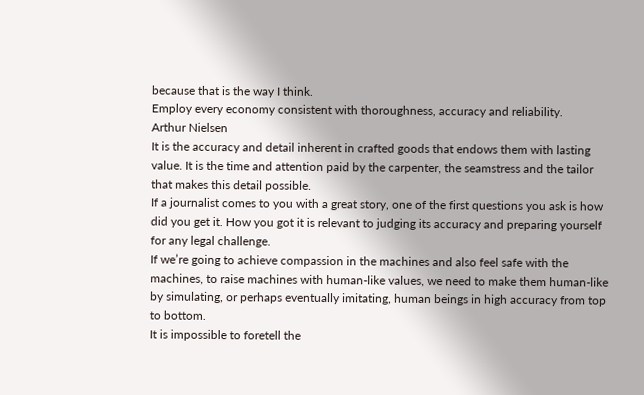because that is the way I think.
Employ every economy consistent with thoroughness, accuracy and reliability.
Arthur Nielsen
It is the accuracy and detail inherent in crafted goods that endows them with lasting value. It is the time and attention paid by the carpenter, the seamstress and the tailor that makes this detail possible.
If a journalist comes to you with a great story, one of the first questions you ask is how did you get it. How you got it is relevant to judging its accuracy and preparing yourself for any legal challenge.
If we’re going to achieve compassion in the machines and also feel safe with the machines, to raise machines with human-like values, we need to make them human-like by simulating, or perhaps eventually imitating, human beings in high accuracy from top to bottom.
It is impossible to foretell the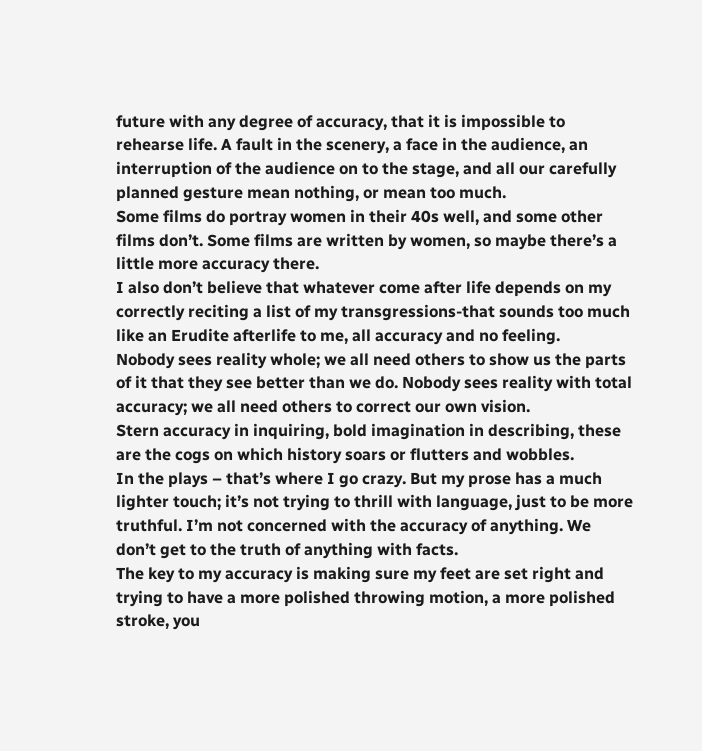future with any degree of accuracy, that it is impossible to rehearse life. A fault in the scenery, a face in the audience, an interruption of the audience on to the stage, and all our carefully planned gesture mean nothing, or mean too much.
Some films do portray women in their 40s well, and some other films don’t. Some films are written by women, so maybe there’s a little more accuracy there.
I also don’t believe that whatever come after life depends on my correctly reciting a list of my transgressions-that sounds too much like an Erudite afterlife to me, all accuracy and no feeling.
Nobody sees reality whole; we all need others to show us the parts of it that they see better than we do. Nobody sees reality with total accuracy; we all need others to correct our own vision.
Stern accuracy in inquiring, bold imagination in describing, these are the cogs on which history soars or flutters and wobbles.
In the plays – that’s where I go crazy. But my prose has a much lighter touch; it’s not trying to thrill with language, just to be more truthful. I’m not concerned with the accuracy of anything. We don’t get to the truth of anything with facts.
The key to my accuracy is making sure my feet are set right and trying to have a more polished throwing motion, a more polished stroke, you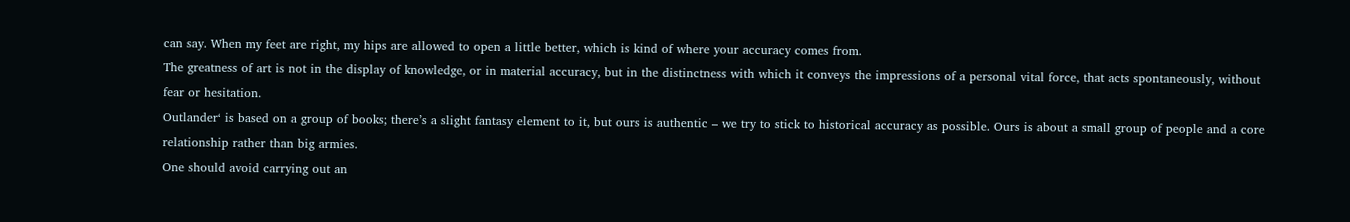can say. When my feet are right, my hips are allowed to open a little better, which is kind of where your accuracy comes from.
The greatness of art is not in the display of knowledge, or in material accuracy, but in the distinctness with which it conveys the impressions of a personal vital force, that acts spontaneously, without fear or hesitation.
Outlander‘ is based on a group of books; there’s a slight fantasy element to it, but ours is authentic – we try to stick to historical accuracy as possible. Ours is about a small group of people and a core relationship rather than big armies.
One should avoid carrying out an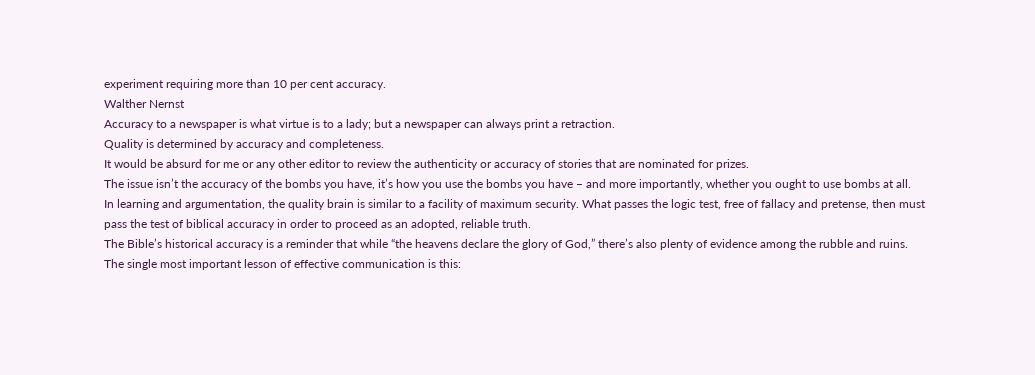experiment requiring more than 10 per cent accuracy.
Walther Nernst
Accuracy to a newspaper is what virtue is to a lady; but a newspaper can always print a retraction.
Quality is determined by accuracy and completeness.
It would be absurd for me or any other editor to review the authenticity or accuracy of stories that are nominated for prizes.
The issue isn’t the accuracy of the bombs you have, it’s how you use the bombs you have – and more importantly, whether you ought to use bombs at all.
In learning and argumentation, the quality brain is similar to a facility of maximum security. What passes the logic test, free of fallacy and pretense, then must pass the test of biblical accuracy in order to proceed as an adopted, reliable truth.
The Bible’s historical accuracy is a reminder that while “the heavens declare the glory of God,” there’s also plenty of evidence among the rubble and ruins.
The single most important lesson of effective communication is this: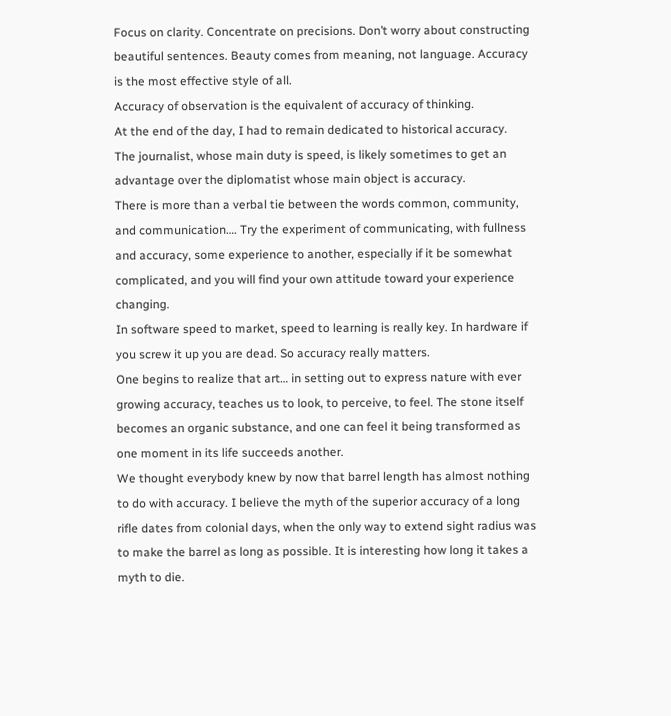Focus on clarity. Concentrate on precisions. Don’t worry about constructing beautiful sentences. Beauty comes from meaning, not language. Accuracy is the most effective style of all.
Accuracy of observation is the equivalent of accuracy of thinking.
At the end of the day, I had to remain dedicated to historical accuracy.
The journalist, whose main duty is speed, is likely sometimes to get an advantage over the diplomatist whose main object is accuracy.
There is more than a verbal tie between the words common, community, and communication…. Try the experiment of communicating, with fullness and accuracy, some experience to another, especially if it be somewhat complicated, and you will find your own attitude toward your experience changing.
In software speed to market, speed to learning is really key. In hardware if you screw it up you are dead. So accuracy really matters.
One begins to realize that art… in setting out to express nature with ever growing accuracy, teaches us to look, to perceive, to feel. The stone itself becomes an organic substance, and one can feel it being transformed as one moment in its life succeeds another.
We thought everybody knew by now that barrel length has almost nothing to do with accuracy. I believe the myth of the superior accuracy of a long rifle dates from colonial days, when the only way to extend sight radius was to make the barrel as long as possible. It is interesting how long it takes a myth to die.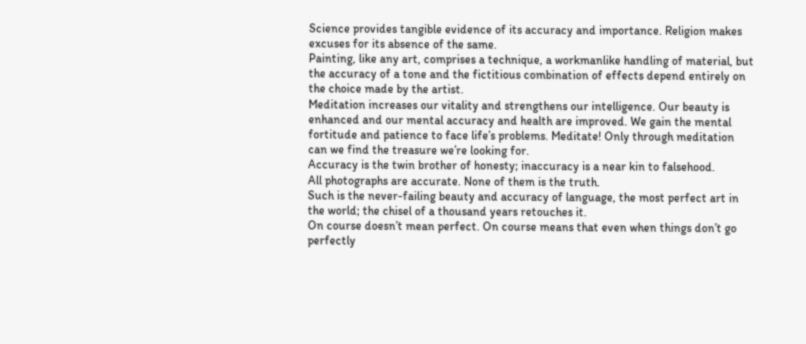Science provides tangible evidence of its accuracy and importance. Religion makes excuses for its absence of the same.
Painting, like any art, comprises a technique, a workmanlike handling of material, but the accuracy of a tone and the fictitious combination of effects depend entirely on the choice made by the artist.
Meditation increases our vitality and strengthens our intelligence. Our beauty is enhanced and our mental accuracy and health are improved. We gain the mental fortitude and patience to face life’s problems. Meditate! Only through meditation can we find the treasure we’re looking for.
Accuracy is the twin brother of honesty; inaccuracy is a near kin to falsehood.
All photographs are accurate. None of them is the truth.
Such is the never-failing beauty and accuracy of language, the most perfect art in the world; the chisel of a thousand years retouches it.
On course doesn’t mean perfect. On course means that even when things don’t go perfectly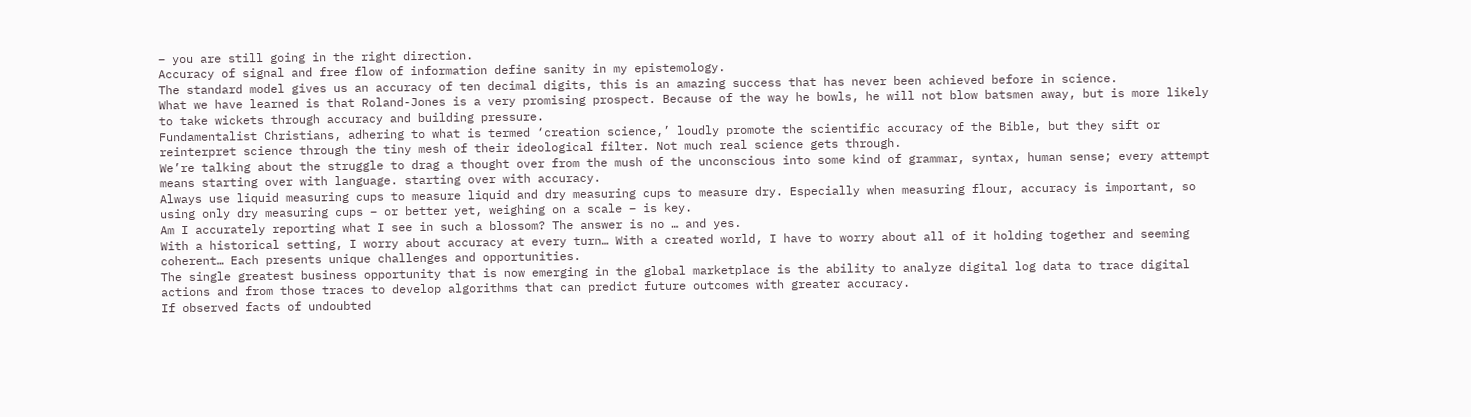– you are still going in the right direction.
Accuracy of signal and free flow of information define sanity in my epistemology.
The standard model gives us an accuracy of ten decimal digits, this is an amazing success that has never been achieved before in science.
What we have learned is that Roland-Jones is a very promising prospect. Because of the way he bowls, he will not blow batsmen away, but is more likely to take wickets through accuracy and building pressure.
Fundamentalist Christians, adhering to what is termed ‘creation science,’ loudly promote the scientific accuracy of the Bible, but they sift or reinterpret science through the tiny mesh of their ideological filter. Not much real science gets through.
We’re talking about the struggle to drag a thought over from the mush of the unconscious into some kind of grammar, syntax, human sense; every attempt means starting over with language. starting over with accuracy.
Always use liquid measuring cups to measure liquid and dry measuring cups to measure dry. Especially when measuring flour, accuracy is important, so using only dry measuring cups – or better yet, weighing on a scale – is key.
Am I accurately reporting what I see in such a blossom? The answer is no … and yes.
With a historical setting, I worry about accuracy at every turn… With a created world, I have to worry about all of it holding together and seeming coherent… Each presents unique challenges and opportunities.
The single greatest business opportunity that is now emerging in the global marketplace is the ability to analyze digital log data to trace digital actions and from those traces to develop algorithms that can predict future outcomes with greater accuracy.
If observed facts of undoubted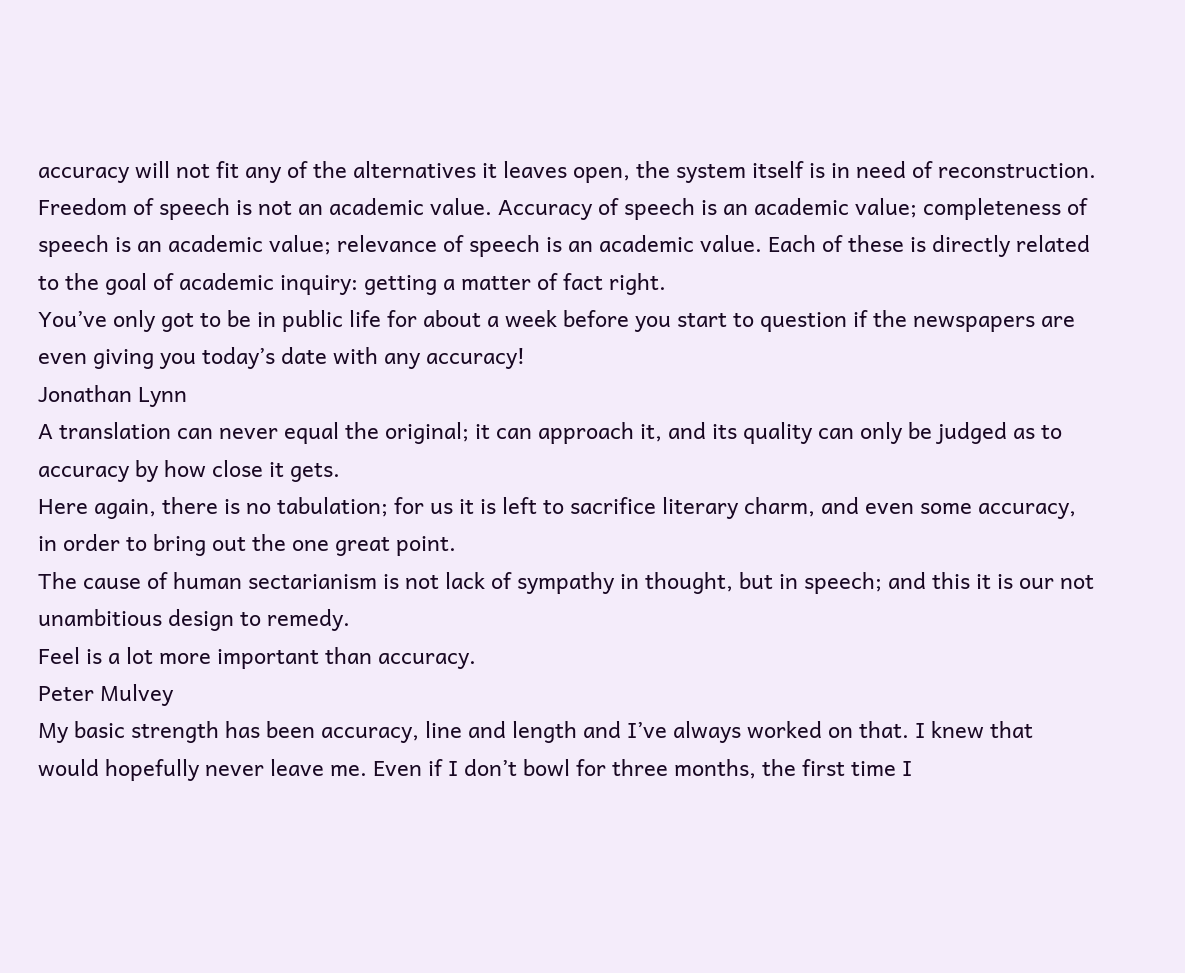accuracy will not fit any of the alternatives it leaves open, the system itself is in need of reconstruction.
Freedom of speech is not an academic value. Accuracy of speech is an academic value; completeness of speech is an academic value; relevance of speech is an academic value. Each of these is directly related to the goal of academic inquiry: getting a matter of fact right.
You’ve only got to be in public life for about a week before you start to question if the newspapers are even giving you today’s date with any accuracy!
Jonathan Lynn
A translation can never equal the original; it can approach it, and its quality can only be judged as to accuracy by how close it gets.
Here again, there is no tabulation; for us it is left to sacrifice literary charm, and even some accuracy, in order to bring out the one great point.
The cause of human sectarianism is not lack of sympathy in thought, but in speech; and this it is our not unambitious design to remedy.
Feel is a lot more important than accuracy.
Peter Mulvey
My basic strength has been accuracy, line and length and I’ve always worked on that. I knew that would hopefully never leave me. Even if I don’t bowl for three months, the first time I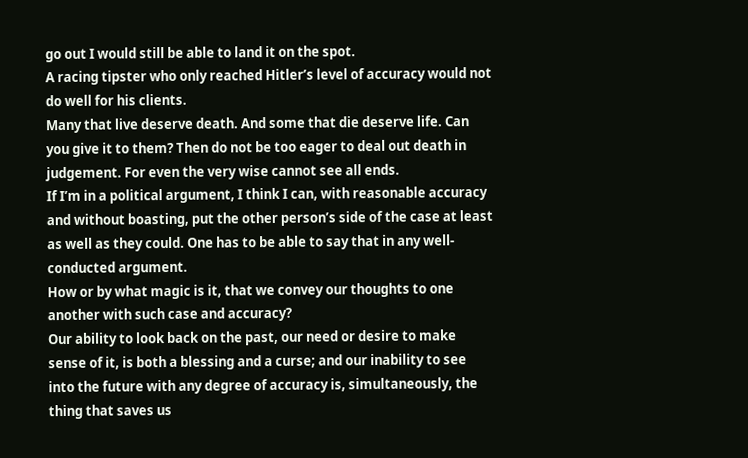go out I would still be able to land it on the spot.
A racing tipster who only reached Hitler’s level of accuracy would not do well for his clients.
Many that live deserve death. And some that die deserve life. Can you give it to them? Then do not be too eager to deal out death in judgement. For even the very wise cannot see all ends.
If I’m in a political argument, I think I can, with reasonable accuracy and without boasting, put the other person’s side of the case at least as well as they could. One has to be able to say that in any well-conducted argument.
How or by what magic is it, that we convey our thoughts to one another with such case and accuracy?
Our ability to look back on the past, our need or desire to make sense of it, is both a blessing and a curse; and our inability to see into the future with any degree of accuracy is, simultaneously, the thing that saves us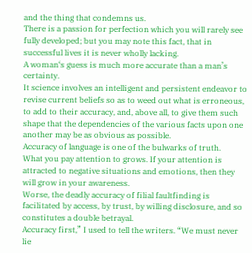and the thing that condemns us.
There is a passion for perfection which you will rarely see fully developed; but you may note this fact, that in successful lives it is never wholly lacking.
A woman‘s guess is much more accurate than a man’s certainty.
It science involves an intelligent and persistent endeavor to revise current beliefs so as to weed out what is erroneous, to add to their accuracy, and, above all, to give them such shape that the dependencies of the various facts upon one another may be as obvious as possible.
Accuracy of language is one of the bulwarks of truth.
What you pay attention to grows. If your attention is attracted to negative situations and emotions, then they will grow in your awareness.
Worse, the deadly accuracy of filial faultfinding is facilitated by access, by trust, by willing disclosure, and so constitutes a double betrayal.
Accuracy first,” I used to tell the writers. “We must never lie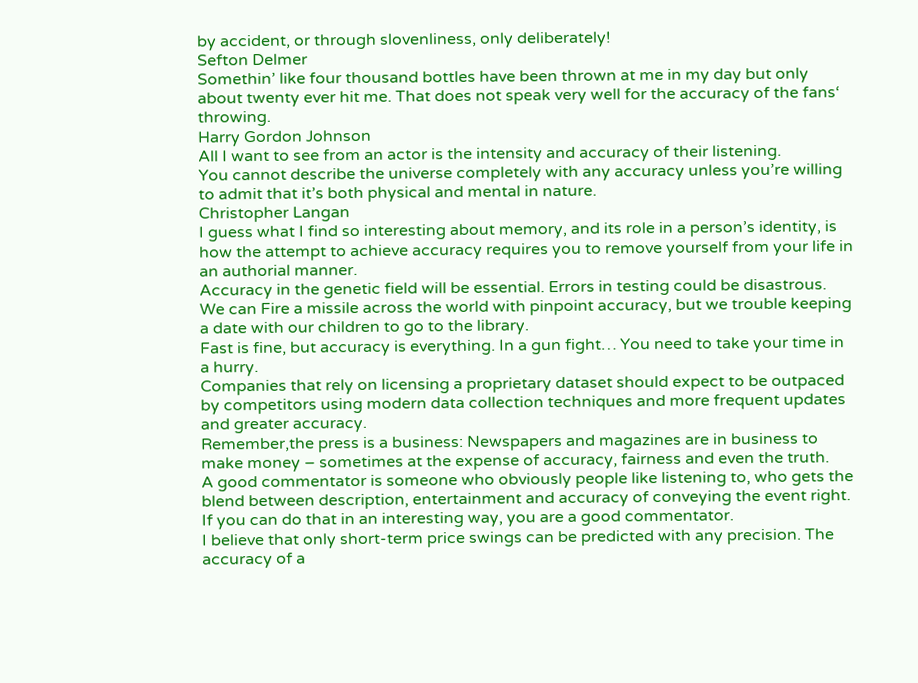by accident, or through slovenliness, only deliberately!
Sefton Delmer
Somethin’ like four thousand bottles have been thrown at me in my day but only about twenty ever hit me. That does not speak very well for the accuracy of the fans‘ throwing.
Harry Gordon Johnson
All I want to see from an actor is the intensity and accuracy of their listening.
You cannot describe the universe completely with any accuracy unless you’re willing to admit that it’s both physical and mental in nature.
Christopher Langan
I guess what I find so interesting about memory, and its role in a person’s identity, is how the attempt to achieve accuracy requires you to remove yourself from your life in an authorial manner.
Accuracy in the genetic field will be essential. Errors in testing could be disastrous.
We can Fire a missile across the world with pinpoint accuracy, but we trouble keeping a date with our children to go to the library.
Fast is fine, but accuracy is everything. In a gun fight… You need to take your time in a hurry.
Companies that rely on licensing a proprietary dataset should expect to be outpaced by competitors using modern data collection techniques and more frequent updates and greater accuracy.
Remember,the press is a business: Newspapers and magazines are in business to make money – sometimes at the expense of accuracy, fairness and even the truth.
A good commentator is someone who obviously people like listening to, who gets the blend between description, entertainment and accuracy of conveying the event right. If you can do that in an interesting way, you are a good commentator.
I believe that only short-term price swings can be predicted with any precision. The accuracy of a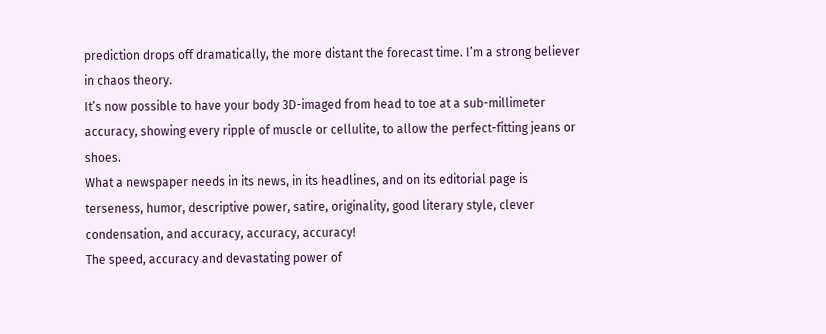prediction drops off dramatically, the more distant the forecast time. I’m a strong believer in chaos theory.
It’s now possible to have your body 3D-imaged from head to toe at a sub-millimeter accuracy, showing every ripple of muscle or cellulite, to allow the perfect-fitting jeans or shoes.
What a newspaper needs in its news, in its headlines, and on its editorial page is terseness, humor, descriptive power, satire, originality, good literary style, clever condensation, and accuracy, accuracy, accuracy!
The speed, accuracy and devastating power of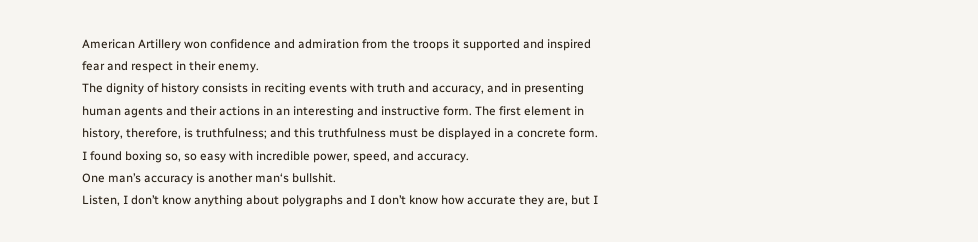American Artillery won confidence and admiration from the troops it supported and inspired fear and respect in their enemy.
The dignity of history consists in reciting events with truth and accuracy, and in presenting human agents and their actions in an interesting and instructive form. The first element in history, therefore, is truthfulness; and this truthfulness must be displayed in a concrete form.
I found boxing so, so easy with incredible power, speed, and accuracy.
One man’s accuracy is another man‘s bullshit.
Listen, I don’t know anything about polygraphs and I don’t know how accurate they are, but I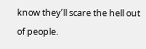know they’ll scare the hell out of people.